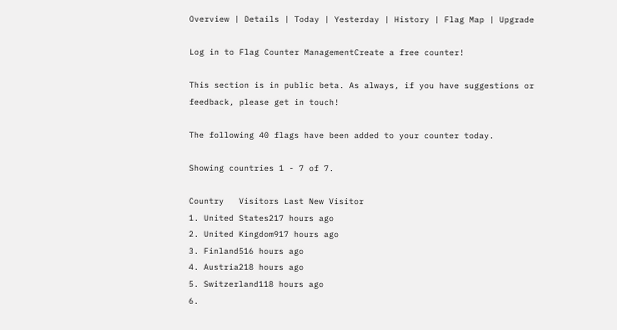Overview | Details | Today | Yesterday | History | Flag Map | Upgrade

Log in to Flag Counter ManagementCreate a free counter!

This section is in public beta. As always, if you have suggestions or feedback, please get in touch!

The following 40 flags have been added to your counter today.

Showing countries 1 - 7 of 7.

Country   Visitors Last New Visitor
1. United States217 hours ago
2. United Kingdom917 hours ago
3. Finland516 hours ago
4. Austria218 hours ago
5. Switzerland118 hours ago
6.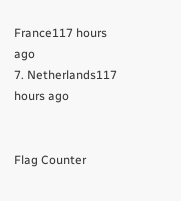France117 hours ago
7. Netherlands117 hours ago


Flag Counter